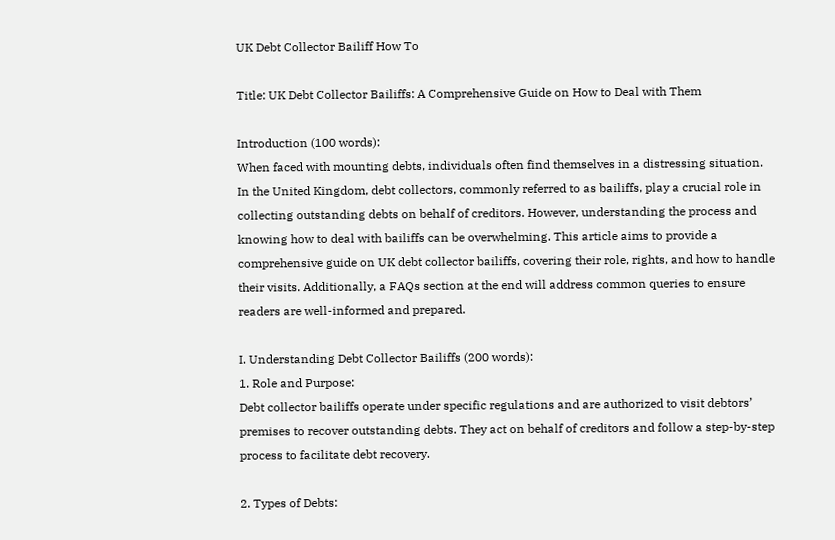UK Debt Collector Bailiff How To

Title: UK Debt Collector Bailiffs: A Comprehensive Guide on How to Deal with Them

Introduction (100 words):
When faced with mounting debts, individuals often find themselves in a distressing situation. In the United Kingdom, debt collectors, commonly referred to as bailiffs, play a crucial role in collecting outstanding debts on behalf of creditors. However, understanding the process and knowing how to deal with bailiffs can be overwhelming. This article aims to provide a comprehensive guide on UK debt collector bailiffs, covering their role, rights, and how to handle their visits. Additionally, a FAQs section at the end will address common queries to ensure readers are well-informed and prepared.

I. Understanding Debt Collector Bailiffs (200 words):
1. Role and Purpose:
Debt collector bailiffs operate under specific regulations and are authorized to visit debtors’ premises to recover outstanding debts. They act on behalf of creditors and follow a step-by-step process to facilitate debt recovery.

2. Types of Debts: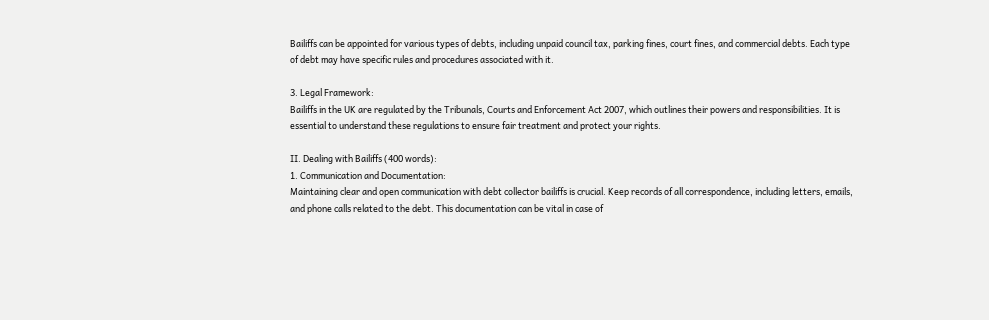Bailiffs can be appointed for various types of debts, including unpaid council tax, parking fines, court fines, and commercial debts. Each type of debt may have specific rules and procedures associated with it.

3. Legal Framework:
Bailiffs in the UK are regulated by the Tribunals, Courts and Enforcement Act 2007, which outlines their powers and responsibilities. It is essential to understand these regulations to ensure fair treatment and protect your rights.

II. Dealing with Bailiffs (400 words):
1. Communication and Documentation:
Maintaining clear and open communication with debt collector bailiffs is crucial. Keep records of all correspondence, including letters, emails, and phone calls related to the debt. This documentation can be vital in case of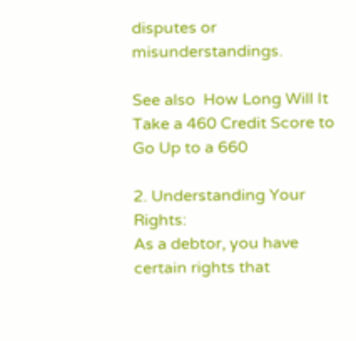disputes or misunderstandings.

See also  How Long Will It Take a 460 Credit Score to Go Up to a 660

2. Understanding Your Rights:
As a debtor, you have certain rights that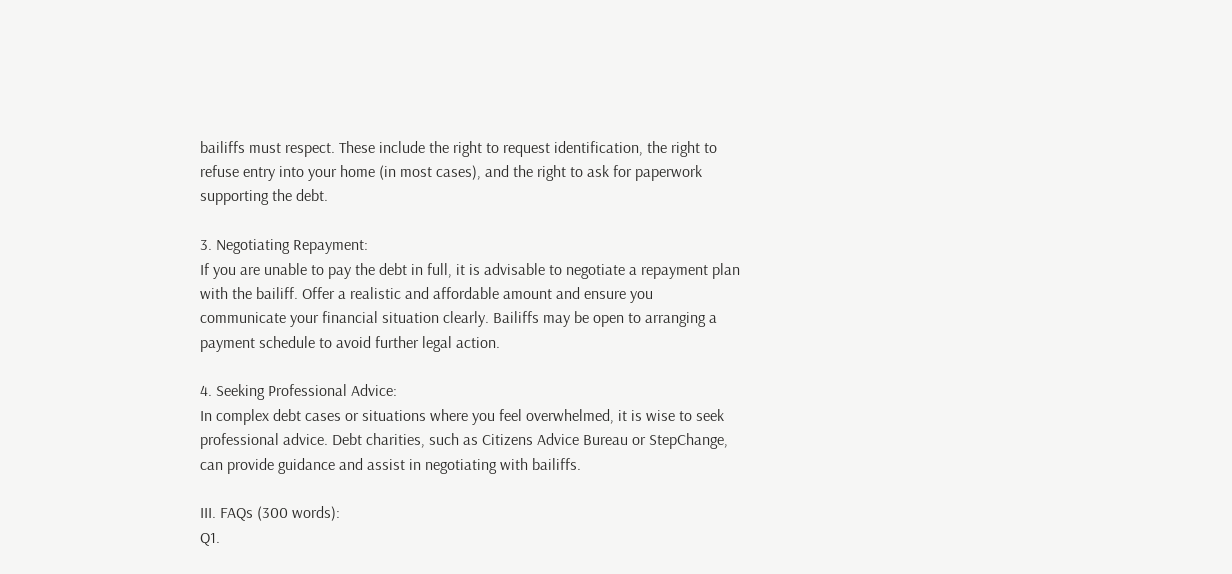bailiffs must respect. These include the right to request identification, the right to refuse entry into your home (in most cases), and the right to ask for paperwork supporting the debt.

3. Negotiating Repayment:
If you are unable to pay the debt in full, it is advisable to negotiate a repayment plan with the bailiff. Offer a realistic and affordable amount and ensure you communicate your financial situation clearly. Bailiffs may be open to arranging a payment schedule to avoid further legal action.

4. Seeking Professional Advice:
In complex debt cases or situations where you feel overwhelmed, it is wise to seek professional advice. Debt charities, such as Citizens Advice Bureau or StepChange, can provide guidance and assist in negotiating with bailiffs.

III. FAQs (300 words):
Q1.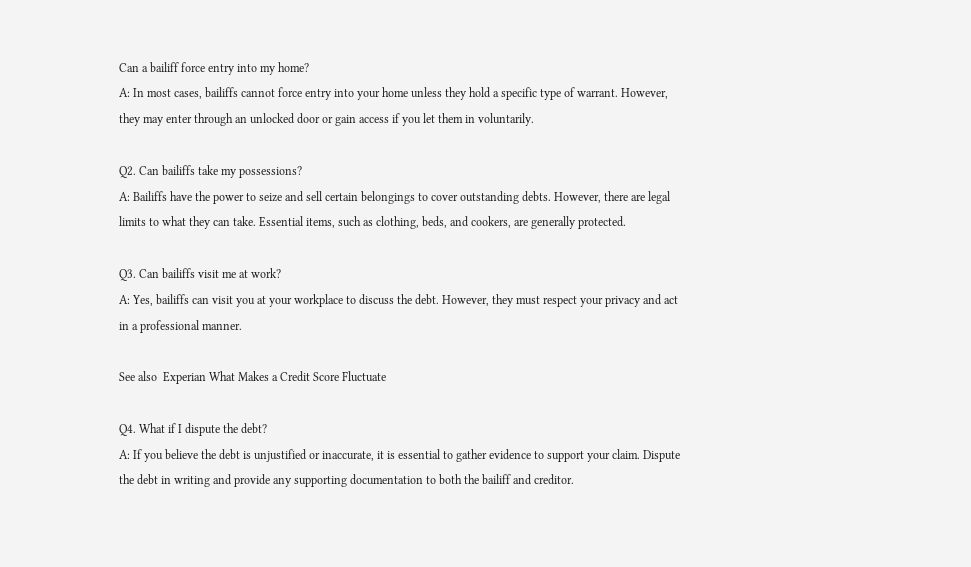Can a bailiff force entry into my home?
A: In most cases, bailiffs cannot force entry into your home unless they hold a specific type of warrant. However, they may enter through an unlocked door or gain access if you let them in voluntarily.

Q2. Can bailiffs take my possessions?
A: Bailiffs have the power to seize and sell certain belongings to cover outstanding debts. However, there are legal limits to what they can take. Essential items, such as clothing, beds, and cookers, are generally protected.

Q3. Can bailiffs visit me at work?
A: Yes, bailiffs can visit you at your workplace to discuss the debt. However, they must respect your privacy and act in a professional manner.

See also  Experian What Makes a Credit Score Fluctuate

Q4. What if I dispute the debt?
A: If you believe the debt is unjustified or inaccurate, it is essential to gather evidence to support your claim. Dispute the debt in writing and provide any supporting documentation to both the bailiff and creditor.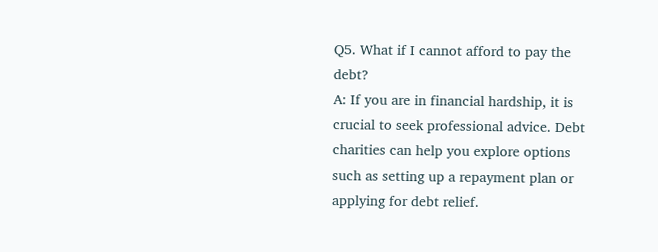Q5. What if I cannot afford to pay the debt?
A: If you are in financial hardship, it is crucial to seek professional advice. Debt charities can help you explore options such as setting up a repayment plan or applying for debt relief.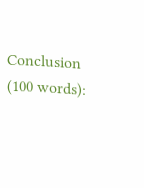Conclusion (100 words):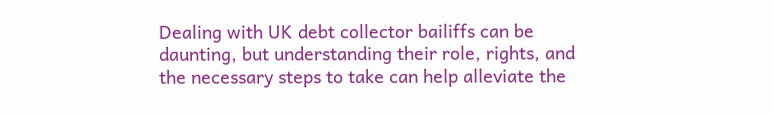Dealing with UK debt collector bailiffs can be daunting, but understanding their role, rights, and the necessary steps to take can help alleviate the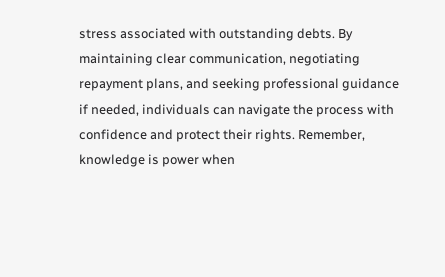stress associated with outstanding debts. By maintaining clear communication, negotiating repayment plans, and seeking professional guidance if needed, individuals can navigate the process with confidence and protect their rights. Remember, knowledge is power when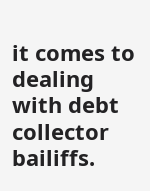it comes to dealing with debt collector bailiffs.